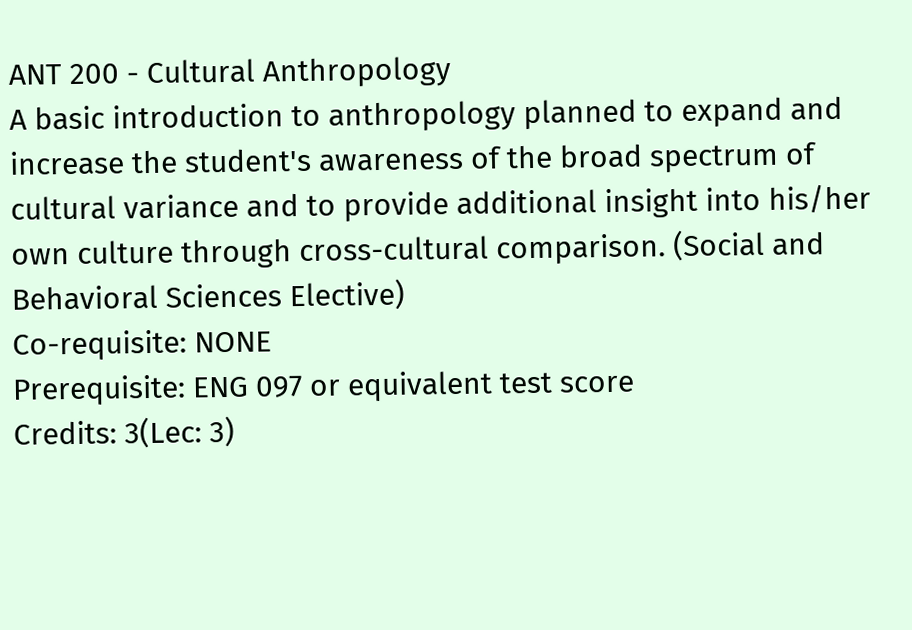ANT 200 - Cultural Anthropology
A basic introduction to anthropology planned to expand and increase the student's awareness of the broad spectrum of cultural variance and to provide additional insight into his/her own culture through cross-cultural comparison. (Social and Behavioral Sciences Elective)
Co-requisite: NONE
Prerequisite: ENG 097 or equivalent test score
Credits: 3(Lec: 3)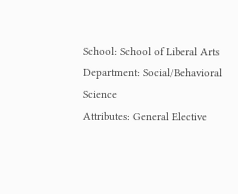School: School of Liberal Arts
Department: Social/Behavioral Science
Attributes: General Elective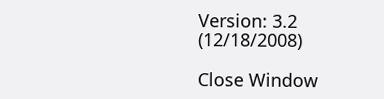Version: 3.2 (12/18/2008)

Close Window